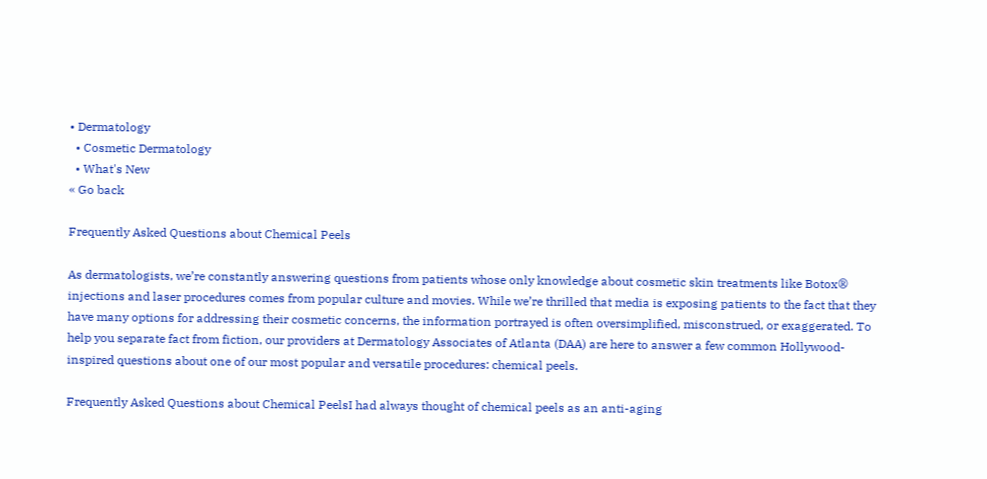• Dermatology
  • Cosmetic Dermatology
  • What's New
« Go back

Frequently Asked Questions about Chemical Peels

As dermatologists, we’re constantly answering questions from patients whose only knowledge about cosmetic skin treatments like Botox® injections and laser procedures comes from popular culture and movies. While we’re thrilled that media is exposing patients to the fact that they have many options for addressing their cosmetic concerns, the information portrayed is often oversimplified, misconstrued, or exaggerated. To help you separate fact from fiction, our providers at Dermatology Associates of Atlanta (DAA) are here to answer a few common Hollywood-inspired questions about one of our most popular and versatile procedures: chemical peels.

Frequently Asked Questions about Chemical PeelsI had always thought of chemical peels as an anti-aging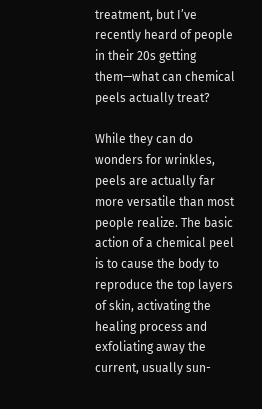treatment, but I’ve recently heard of people in their 20s getting them—what can chemical peels actually treat?

While they can do wonders for wrinkles, peels are actually far more versatile than most people realize. The basic action of a chemical peel is to cause the body to reproduce the top layers of skin, activating the healing process and exfoliating away the current, usually sun-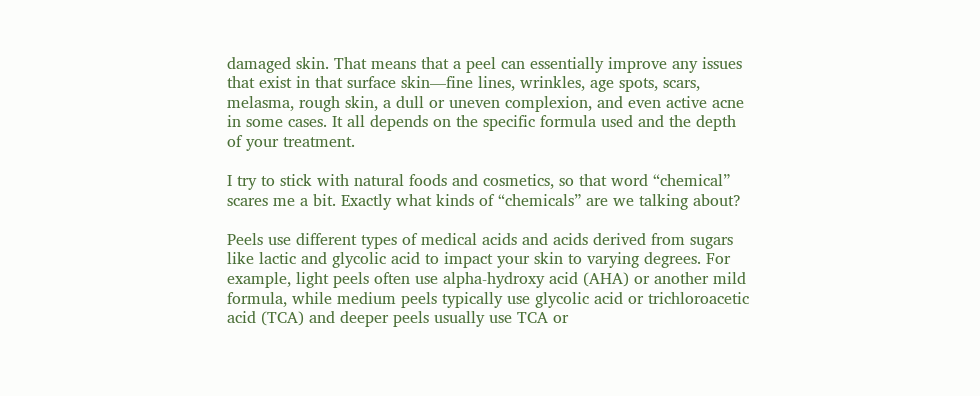damaged skin. That means that a peel can essentially improve any issues that exist in that surface skin—fine lines, wrinkles, age spots, scars, melasma, rough skin, a dull or uneven complexion, and even active acne in some cases. It all depends on the specific formula used and the depth of your treatment.

I try to stick with natural foods and cosmetics, so that word “chemical” scares me a bit. Exactly what kinds of “chemicals” are we talking about?

Peels use different types of medical acids and acids derived from sugars like lactic and glycolic acid to impact your skin to varying degrees. For example, light peels often use alpha-hydroxy acid (AHA) or another mild formula, while medium peels typically use glycolic acid or trichloroacetic acid (TCA) and deeper peels usually use TCA or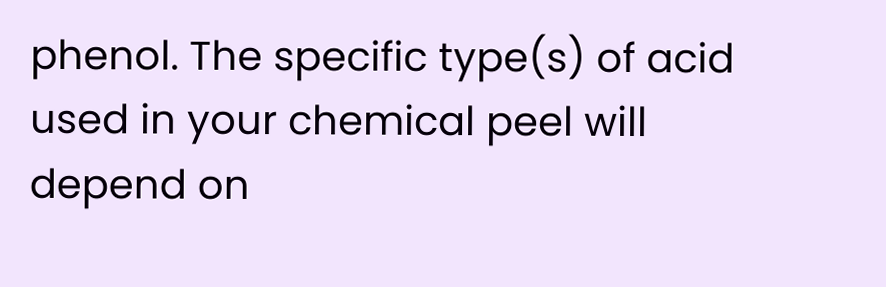phenol. The specific type(s) of acid used in your chemical peel will depend on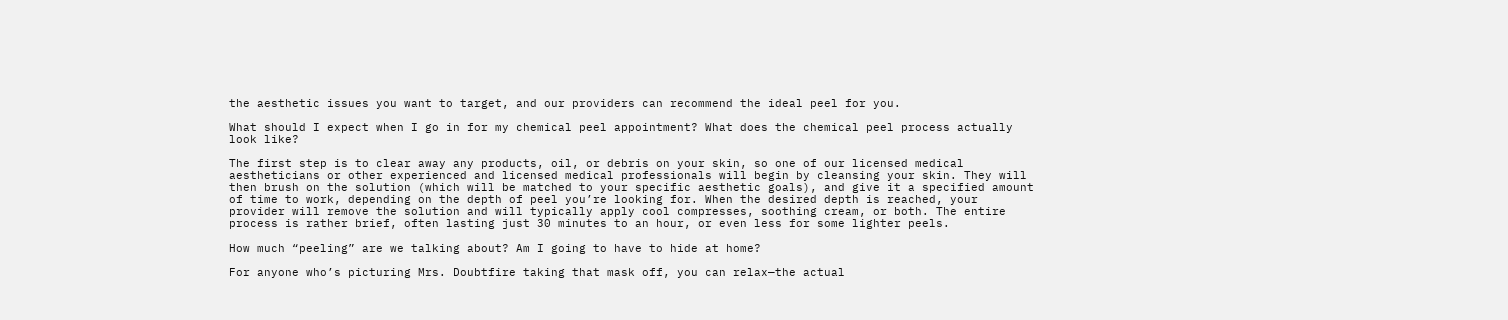the aesthetic issues you want to target, and our providers can recommend the ideal peel for you.

What should I expect when I go in for my chemical peel appointment? What does the chemical peel process actually look like?

The first step is to clear away any products, oil, or debris on your skin, so one of our licensed medical aestheticians or other experienced and licensed medical professionals will begin by cleansing your skin. They will then brush on the solution (which will be matched to your specific aesthetic goals), and give it a specified amount of time to work, depending on the depth of peel you’re looking for. When the desired depth is reached, your provider will remove the solution and will typically apply cool compresses, soothing cream, or both. The entire process is rather brief, often lasting just 30 minutes to an hour, or even less for some lighter peels.

How much “peeling” are we talking about? Am I going to have to hide at home?

For anyone who’s picturing Mrs. Doubtfire taking that mask off, you can relax—the actual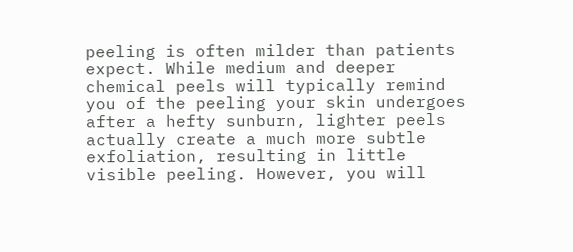peeling is often milder than patients expect. While medium and deeper chemical peels will typically remind you of the peeling your skin undergoes after a hefty sunburn, lighter peels actually create a much more subtle exfoliation, resulting in little visible peeling. However, you will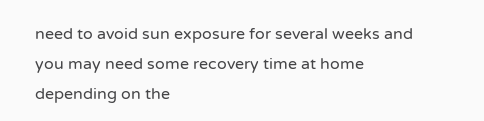need to avoid sun exposure for several weeks and you may need some recovery time at home depending on the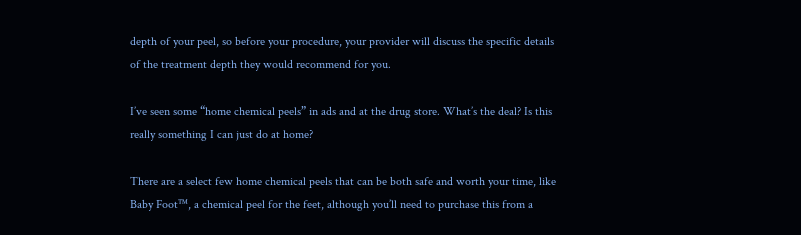depth of your peel, so before your procedure, your provider will discuss the specific details of the treatment depth they would recommend for you.

I’ve seen some “home chemical peels” in ads and at the drug store. What’s the deal? Is this really something I can just do at home?

There are a select few home chemical peels that can be both safe and worth your time, like Baby Foot™, a chemical peel for the feet, although you’ll need to purchase this from a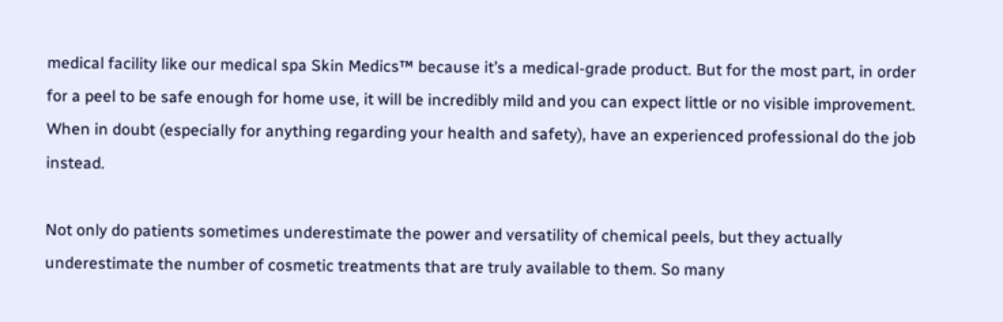medical facility like our medical spa Skin Medics™ because it’s a medical-grade product. But for the most part, in order for a peel to be safe enough for home use, it will be incredibly mild and you can expect little or no visible improvement. When in doubt (especially for anything regarding your health and safety), have an experienced professional do the job instead.

Not only do patients sometimes underestimate the power and versatility of chemical peels, but they actually underestimate the number of cosmetic treatments that are truly available to them. So many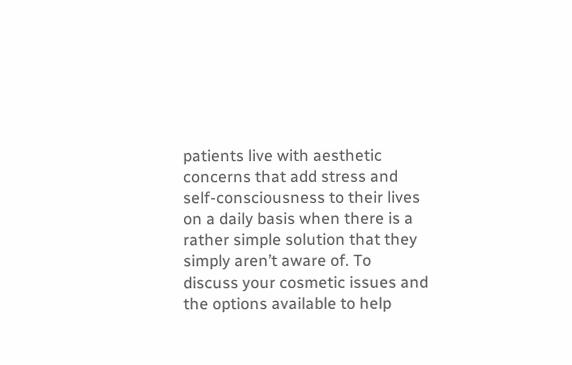patients live with aesthetic concerns that add stress and self-consciousness to their lives on a daily basis when there is a rather simple solution that they simply aren’t aware of. To discuss your cosmetic issues and the options available to help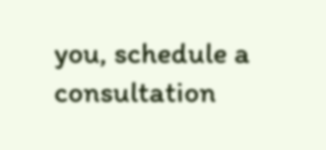you, schedule a consultation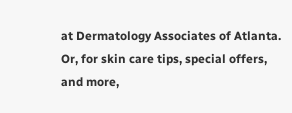at Dermatology Associates of Atlanta. Or, for skin care tips, special offers, and more,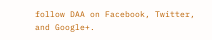follow DAA on Facebook, Twitter, and Google+.